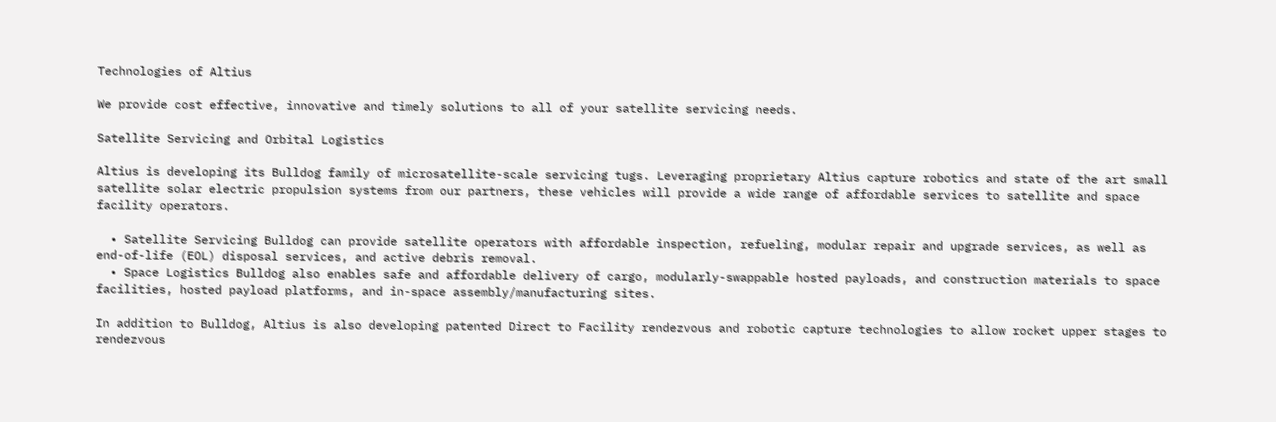Technologies of Altius

We provide cost effective, innovative and timely solutions to all of your satellite servicing needs.

Satellite Servicing and Orbital Logistics

Altius is developing its Bulldog family of microsatellite-scale servicing tugs. Leveraging proprietary Altius capture robotics and state of the art small satellite solar electric propulsion systems from our partners, these vehicles will provide a wide range of affordable services to satellite and space facility operators.

  • Satellite Servicing Bulldog can provide satellite operators with affordable inspection, refueling, modular repair and upgrade services, as well as end-of-life (EOL) disposal services, and active debris removal.
  • Space Logistics Bulldog also enables safe and affordable delivery of cargo, modularly-swappable hosted payloads, and construction materials to space facilities, hosted payload platforms, and in-space assembly/manufacturing sites.

In addition to Bulldog, Altius is also developing patented Direct to Facility rendezvous and robotic capture technologies to allow rocket upper stages to rendezvous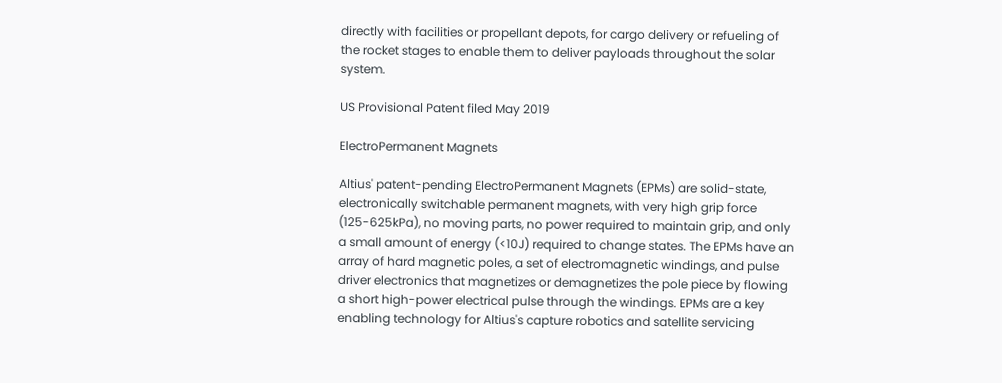directly with facilities or propellant depots, for cargo delivery or refueling of the rocket stages to enable them to deliver payloads throughout the solar system.

US Provisional Patent filed May 2019

ElectroPermanent Magnets

Altius' patent-pending ElectroPermanent Magnets (EPMs) are solid-state, electronically switchable permanent magnets, with very high grip force (125-625kPa), no moving parts, no power required to maintain grip, and only a small amount of energy (<10J) required to change states. The EPMs have an array of hard magnetic poles, a set of electromagnetic windings, and pulse driver electronics that magnetizes or demagnetizes the pole piece by flowing a short high-power electrical pulse through the windings. EPMs are a key enabling technology for Altius's capture robotics and satellite servicing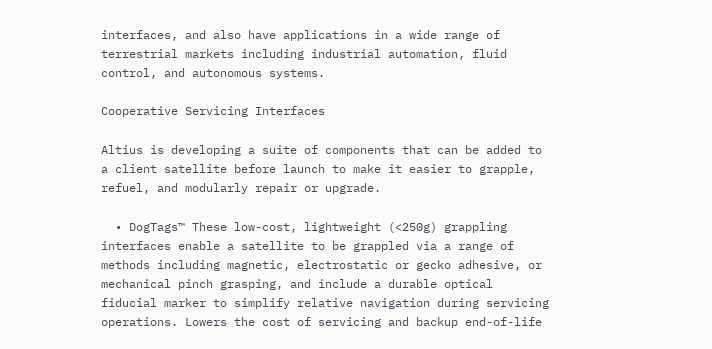interfaces, and also have applications in a wide range of terrestrial markets including industrial automation, fluid control, and autonomous systems.

Cooperative Servicing Interfaces

Altius is developing a suite of components that can be added to a client satellite before launch to make it easier to grapple, refuel, and modularly repair or upgrade.

  • DogTags™ These low-cost, lightweight (<250g) grappling interfaces enable a satellite to be grappled via a range of methods including magnetic, electrostatic or gecko adhesive, or mechanical pinch grasping, and include a durable optical fiducial marker to simplify relative navigation during servicing operations. Lowers the cost of servicing and backup end-of-life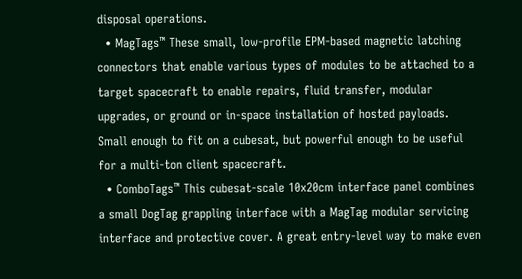disposal operations.
  • MagTags™ These small, low-profile EPM-based magnetic latching connectors that enable various types of modules to be attached to a target spacecraft to enable repairs, fluid transfer, modular upgrades, or ground or in-space installation of hosted payloads. Small enough to fit on a cubesat, but powerful enough to be useful for a multi-ton client spacecraft.
  • ComboTags™ This cubesat-scale 10x20cm interface panel combines a small DogTag grappling interface with a MagTag modular servicing interface and protective cover. A great entry-level way to make even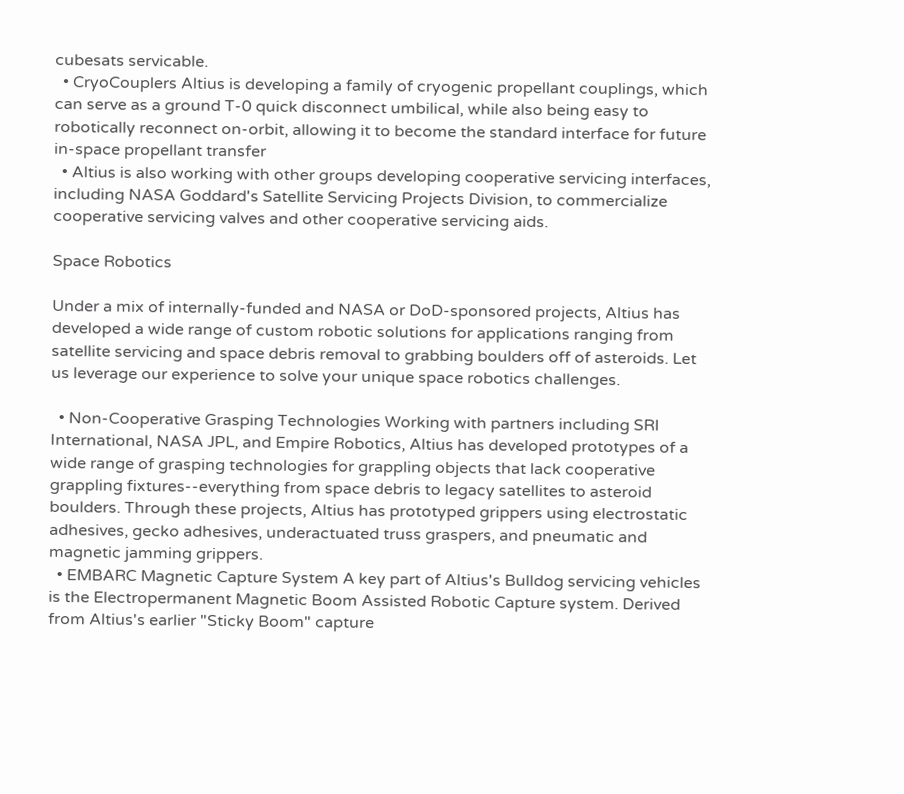cubesats servicable.
  • CryoCouplers Altius is developing a family of cryogenic propellant couplings, which can serve as a ground T-0 quick disconnect umbilical, while also being easy to robotically reconnect on-orbit, allowing it to become the standard interface for future in-space propellant transfer
  • Altius is also working with other groups developing cooperative servicing interfaces, including NASA Goddard's Satellite Servicing Projects Division, to commercialize cooperative servicing valves and other cooperative servicing aids.

Space Robotics

Under a mix of internally-funded and NASA or DoD-sponsored projects, Altius has developed a wide range of custom robotic solutions for applications ranging from satellite servicing and space debris removal to grabbing boulders off of asteroids. Let us leverage our experience to solve your unique space robotics challenges.

  • Non-Cooperative Grasping Technologies Working with partners including SRI International, NASA JPL, and Empire Robotics, Altius has developed prototypes of a wide range of grasping technologies for grappling objects that lack cooperative grappling fixtures--everything from space debris to legacy satellites to asteroid boulders. Through these projects, Altius has prototyped grippers using electrostatic adhesives, gecko adhesives, underactuated truss graspers, and pneumatic and magnetic jamming grippers.
  • EMBARC Magnetic Capture System A key part of Altius's Bulldog servicing vehicles is the Electropermanent Magnetic Boom Assisted Robotic Capture system. Derived from Altius's earlier "Sticky Boom" capture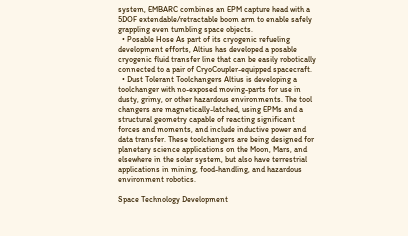system, EMBARC combines an EPM capture head with a 5DOF extendable/retractable boom arm to enable safely grappling even tumbling space objects.
  • Posable Hose As part of its cryogenic refueling development efforts, Altius has developed a posable cryogenic fluid transfer line that can be easily robotically connected to a pair of CryoCoupler-equipped spacecraft.
  • Dust Tolerant Toolchangers Altius is developing a toolchanger with no-exposed moving-parts for use in dusty, grimy, or other hazardous environments. The tool changers are magnetically-latched, using EPMs and a structural geometry capable of reacting significant forces and moments, and include inductive power and data transfer. These toolchangers are being designed for planetary science applications on the Moon, Mars, and elsewhere in the solar system, but also have terrestrial applications in mining, food-handling, and hazardous environment robotics.

Space Technology Development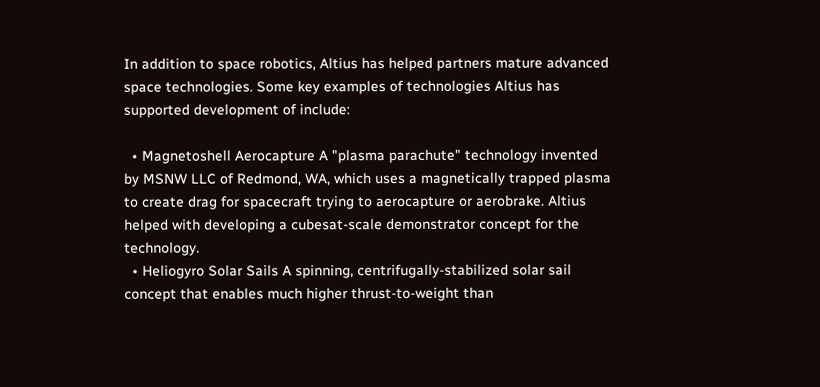In addition to space robotics, Altius has helped partners mature advanced space technologies. Some key examples of technologies Altius has supported development of include:

  • Magnetoshell Aerocapture A "plasma parachute" technology invented by MSNW LLC of Redmond, WA, which uses a magnetically trapped plasma to create drag for spacecraft trying to aerocapture or aerobrake. Altius helped with developing a cubesat-scale demonstrator concept for the technology.
  • Heliogyro Solar Sails A spinning, centrifugally-stabilized solar sail concept that enables much higher thrust-to-weight than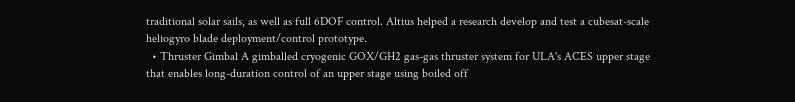traditional solar sails, as well as full 6DOF control. Altius helped a research develop and test a cubesat-scale heliogyro blade deployment/control prototype.
  • Thruster Gimbal A gimballed cryogenic GOX/GH2 gas-gas thruster system for ULA's ACES upper stage that enables long-duration control of an upper stage using boiled off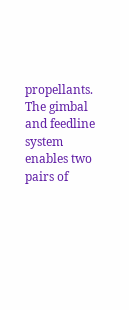propellants. The gimbal and feedline system enables two pairs of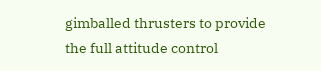gimballed thrusters to provide the full attitude control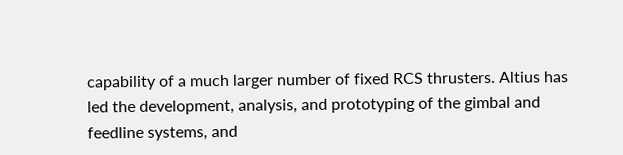capability of a much larger number of fixed RCS thrusters. Altius has led the development, analysis, and prototyping of the gimbal and feedline systems, and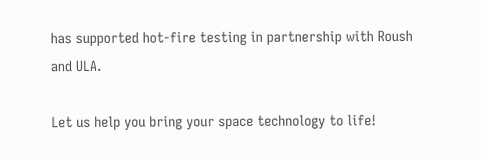has supported hot-fire testing in partnership with Roush and ULA.

Let us help you bring your space technology to life!